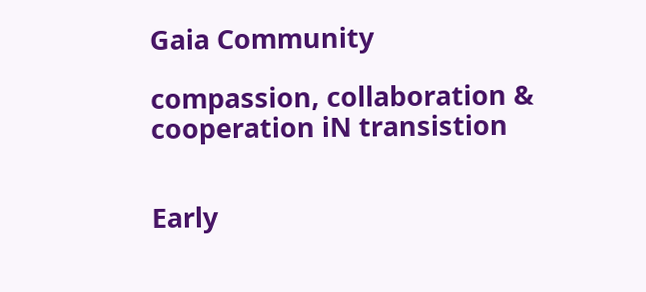Gaia Community

compassion, collaboration & cooperation iN transistion


Early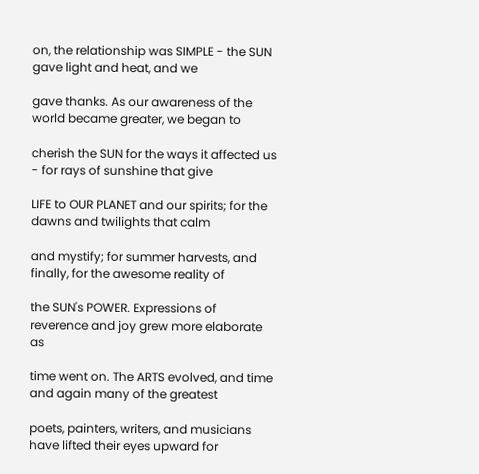on, the relationship was SIMPLE - the SUN gave light and heat, and we

gave thanks. As our awareness of the world became greater, we began to

cherish the SUN for the ways it affected us - for rays of sunshine that give

LIFE to OUR PLANET and our spirits; for the dawns and twilights that calm

and mystify; for summer harvests, and finally, for the awesome reality of

the SUN's POWER. Expressions of reverence and joy grew more elaborate as

time went on. The ARTS evolved, and time and again many of the greatest

poets, painters, writers, and musicians have lifted their eyes upward for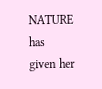NATURE has given her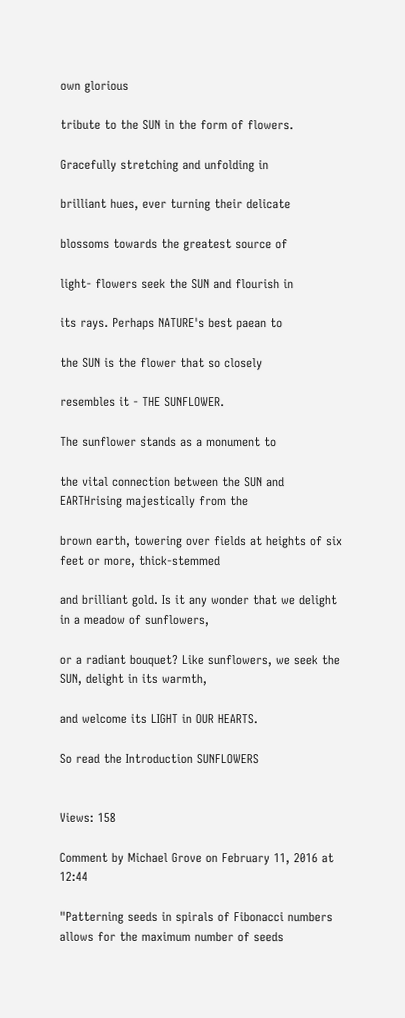own glorious

tribute to the SUN in the form of flowers.

Gracefully stretching and unfolding in

brilliant hues, ever turning their delicate

blossoms towards the greatest source of

light- flowers seek the SUN and flourish in

its rays. Perhaps NATURE's best paean to

the SUN is the flower that so closely

resembles it - THE SUNFLOWER.

The sunflower stands as a monument to

the vital connection between the SUN and EARTHrising majestically from the

brown earth, towering over fields at heights of six feet or more, thick-stemmed

and brilliant gold. Is it any wonder that we delight in a meadow of sunflowers,

or a radiant bouquet? Like sunflowers, we seek the SUN, delight in its warmth,

and welcome its LIGHT in OUR HEARTS.

So read the Introduction SUNFLOWERS


Views: 158

Comment by Michael Grove on February 11, 2016 at 12:44

"Patterning seeds in spirals of Fibonacci numbers allows for the maximum number of seeds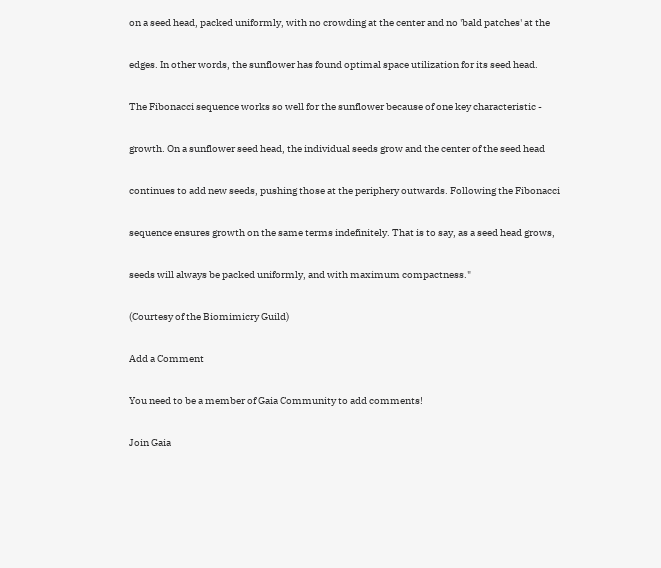on a seed head, packed uniformly, with no crowding at the center and no 'bald patches' at the

edges. In other words, the sunflower has found optimal space utilization for its seed head.

The Fibonacci sequence works so well for the sunflower because of one key characteristic -

growth. On a sunflower seed head, the individual seeds grow and the center of the seed head

continues to add new seeds, pushing those at the periphery outwards. Following the Fibonacci

sequence ensures growth on the same terms indefinitely. That is to say, as a seed head grows,

seeds will always be packed uniformly, and with maximum compactness."

(Courtesy of the Biomimicry Guild)

Add a Comment

You need to be a member of Gaia Community to add comments!

Join Gaia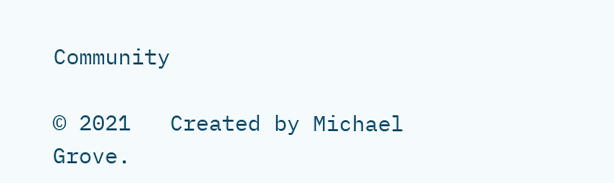Community

© 2021   Created by Michael Grove.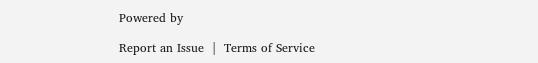Powered by

Report an Issue  |  Terms of Service